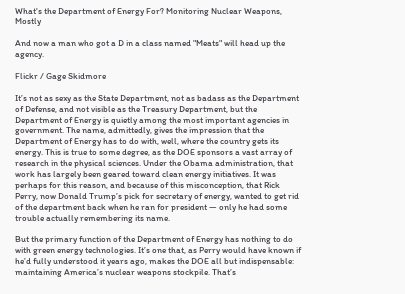What's the Department of Energy For? Monitoring Nuclear Weapons, Mostly

And now a man who got a D in a class named "Meats" will head up the agency.

Flickr / Gage Skidmore

It’s not as sexy as the State Department, not as badass as the Department of Defense, and not visible as the Treasury Department, but the Department of Energy is quietly among the most important agencies in government. The name, admittedly, gives the impression that the Department of Energy has to do with, well, where the country gets its energy. This is true to some degree, as the DOE sponsors a vast array of research in the physical sciences. Under the Obama administration, that work has largely been geared toward clean energy initiatives. It was perhaps for this reason, and because of this misconception, that Rick Perry, now Donald Trump’s pick for secretary of energy, wanted to get rid of the department back when he ran for president — only he had some trouble actually remembering its name.

But the primary function of the Department of Energy has nothing to do with green energy technologies. It’s one that, as Perry would have known if he’d fully understood it years ago, makes the DOE all but indispensable: maintaining America’s nuclear weapons stockpile. That’s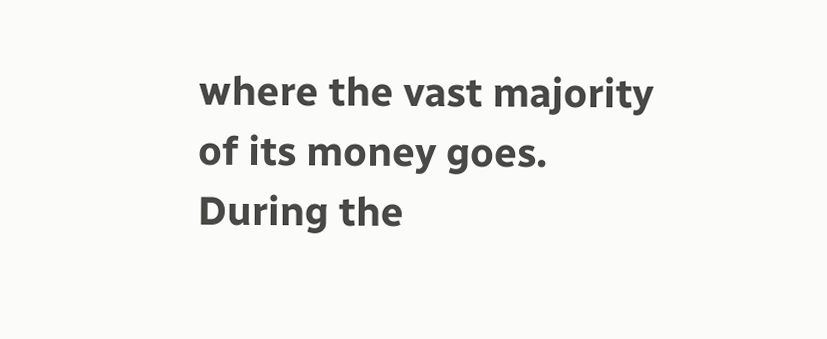where the vast majority of its money goes. During the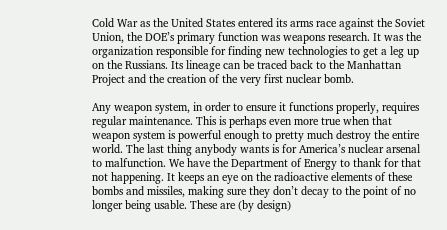Cold War as the United States entered its arms race against the Soviet Union, the DOE’s primary function was weapons research. It was the organization responsible for finding new technologies to get a leg up on the Russians. Its lineage can be traced back to the Manhattan Project and the creation of the very first nuclear bomb.

Any weapon system, in order to ensure it functions properly, requires regular maintenance. This is perhaps even more true when that weapon system is powerful enough to pretty much destroy the entire world. The last thing anybody wants is for America’s nuclear arsenal to malfunction. We have the Department of Energy to thank for that not happening. It keeps an eye on the radioactive elements of these bombs and missiles, making sure they don’t decay to the point of no longer being usable. These are (by design)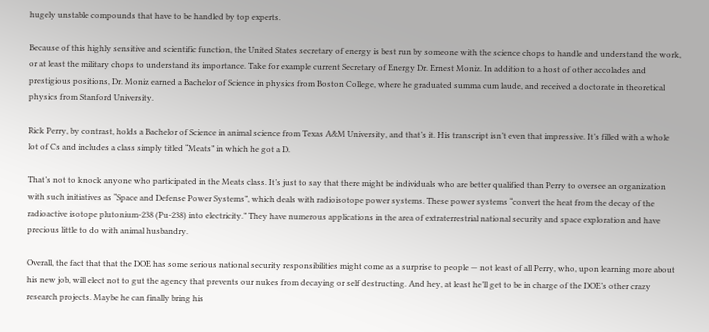hugely unstable compounds that have to be handled by top experts.

Because of this highly sensitive and scientific function, the United States secretary of energy is best run by someone with the science chops to handle and understand the work, or at least the military chops to understand its importance. Take for example current Secretary of Energy Dr. Ernest Moniz. In addition to a host of other accolades and prestigious positions, Dr. Moniz earned a Bachelor of Science in physics from Boston College, where he graduated summa cum laude, and received a doctorate in theoretical physics from Stanford University.

Rick Perry, by contrast, holds a Bachelor of Science in animal science from Texas A&M University, and that’s it. His transcript isn’t even that impressive. It’s filled with a whole lot of Cs and includes a class simply titled “Meats” in which he got a D.

That’s not to knock anyone who participated in the Meats class. It’s just to say that there might be individuals who are better qualified than Perry to oversee an organization with such initiatives as “Space and Defense Power Systems”, which deals with radioisotope power systems. These power systems “convert the heat from the decay of the radioactive isotope plutonium-238 (Pu-238) into electricity.” They have numerous applications in the area of extraterrestrial national security and space exploration and have precious little to do with animal husbandry.

Overall, the fact that that the DOE has some serious national security responsibilities might come as a surprise to people — not least of all Perry, who, upon learning more about his new job, will elect not to gut the agency that prevents our nukes from decaying or self destructing. And hey, at least he’ll get to be in charge of the DOE’s other crazy research projects. Maybe he can finally bring his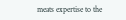meats expertise to the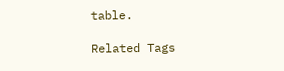table.

Related Tags